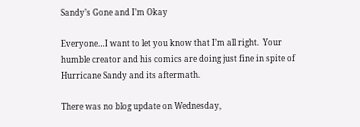Sandy’s Gone and I’m Okay

Everyone…I want to let you know that I’m all right.  Your humble creator and his comics are doing just fine in spite of Hurricane Sandy and its aftermath.

There was no blog update on Wednesday,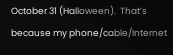October 31 (Halloween).  That’s because my phone/cable/Internet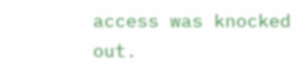access was knocked out.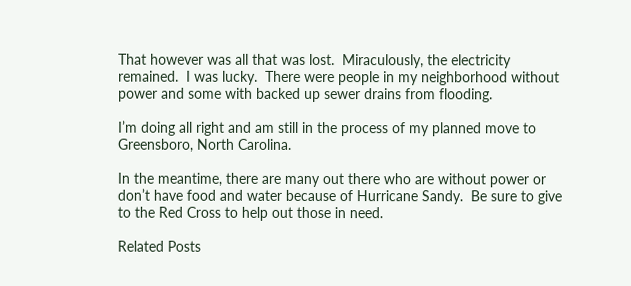That however was all that was lost.  Miraculously, the electricity remained.  I was lucky.  There were people in my neighborhood without power and some with backed up sewer drains from flooding.

I’m doing all right and am still in the process of my planned move to Greensboro, North Carolina.

In the meantime, there are many out there who are without power or don’t have food and water because of Hurricane Sandy.  Be sure to give to the Red Cross to help out those in need.

Related Posts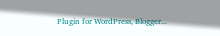Plugin for WordPress, Blogger...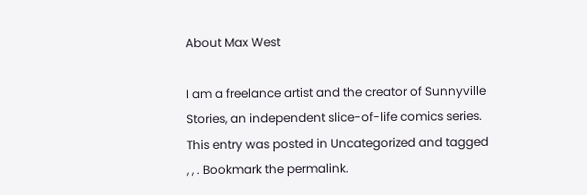About Max West

I am a freelance artist and the creator of Sunnyville Stories, an independent slice-of-life comics series.
This entry was posted in Uncategorized and tagged , , . Bookmark the permalink.